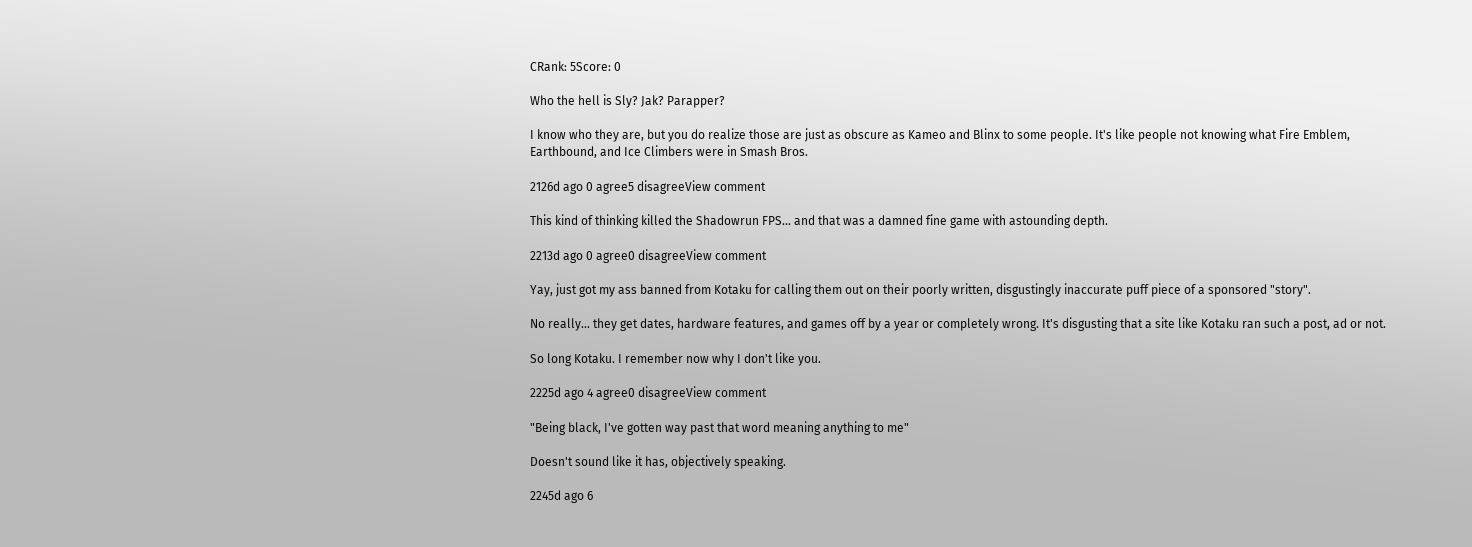CRank: 5Score: 0

Who the hell is Sly? Jak? Parapper?

I know who they are, but you do realize those are just as obscure as Kameo and Blinx to some people. It's like people not knowing what Fire Emblem, Earthbound, and Ice Climbers were in Smash Bros.

2126d ago 0 agree5 disagreeView comment

This kind of thinking killed the Shadowrun FPS... and that was a damned fine game with astounding depth.

2213d ago 0 agree0 disagreeView comment

Yay, just got my ass banned from Kotaku for calling them out on their poorly written, disgustingly inaccurate puff piece of a sponsored "story".

No really... they get dates, hardware features, and games off by a year or completely wrong. It's disgusting that a site like Kotaku ran such a post, ad or not.

So long Kotaku. I remember now why I don't like you.

2225d ago 4 agree0 disagreeView comment

"Being black, I've gotten way past that word meaning anything to me"

Doesn't sound like it has, objectively speaking.

2245d ago 6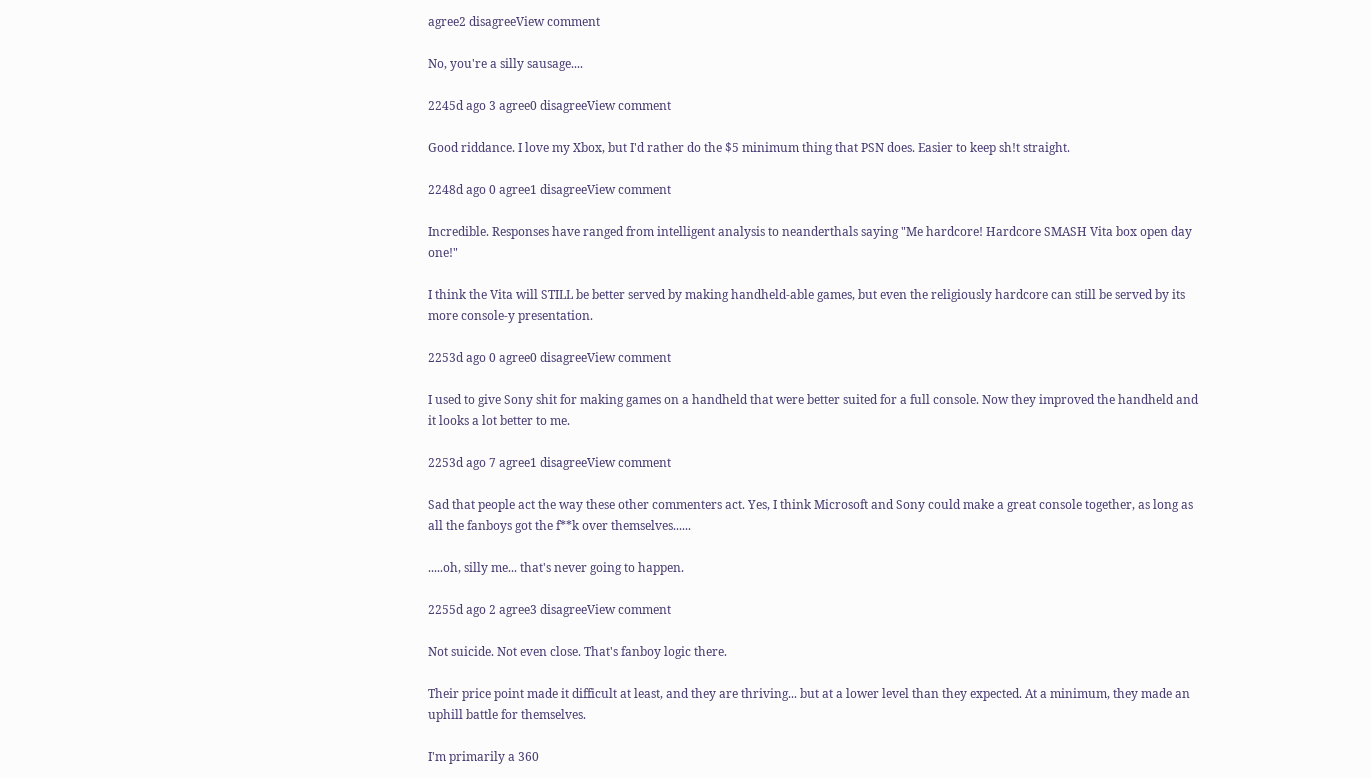agree2 disagreeView comment

No, you're a silly sausage....

2245d ago 3 agree0 disagreeView comment

Good riddance. I love my Xbox, but I'd rather do the $5 minimum thing that PSN does. Easier to keep sh!t straight.

2248d ago 0 agree1 disagreeView comment

Incredible. Responses have ranged from intelligent analysis to neanderthals saying "Me hardcore! Hardcore SMASH Vita box open day one!"

I think the Vita will STILL be better served by making handheld-able games, but even the religiously hardcore can still be served by its more console-y presentation.

2253d ago 0 agree0 disagreeView comment

I used to give Sony shit for making games on a handheld that were better suited for a full console. Now they improved the handheld and it looks a lot better to me.

2253d ago 7 agree1 disagreeView comment

Sad that people act the way these other commenters act. Yes, I think Microsoft and Sony could make a great console together, as long as all the fanboys got the f**k over themselves......

.....oh, silly me... that's never going to happen.

2255d ago 2 agree3 disagreeView comment

Not suicide. Not even close. That's fanboy logic there.

Their price point made it difficult at least, and they are thriving... but at a lower level than they expected. At a minimum, they made an uphill battle for themselves.

I'm primarily a 360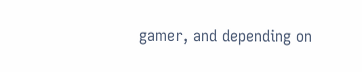gamer, and depending on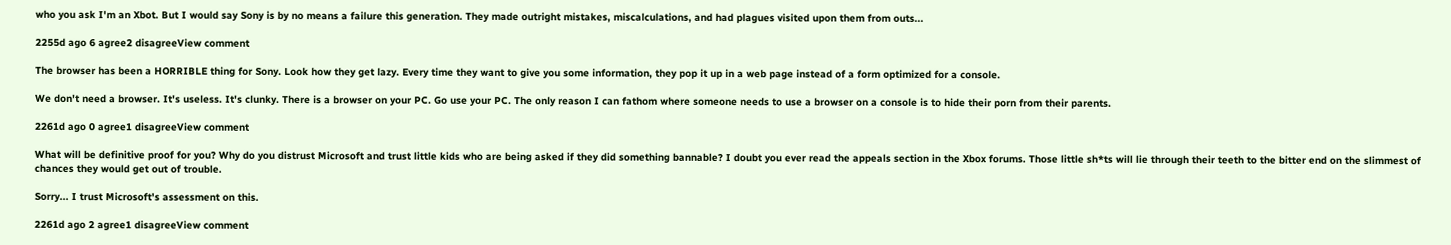who you ask I'm an Xbot. But I would say Sony is by no means a failure this generation. They made outright mistakes, miscalculations, and had plagues visited upon them from outs...

2255d ago 6 agree2 disagreeView comment

The browser has been a HORRIBLE thing for Sony. Look how they get lazy. Every time they want to give you some information, they pop it up in a web page instead of a form optimized for a console.

We don't need a browser. It's useless. It's clunky. There is a browser on your PC. Go use your PC. The only reason I can fathom where someone needs to use a browser on a console is to hide their porn from their parents.

2261d ago 0 agree1 disagreeView comment

What will be definitive proof for you? Why do you distrust Microsoft and trust little kids who are being asked if they did something bannable? I doubt you ever read the appeals section in the Xbox forums. Those little sh*ts will lie through their teeth to the bitter end on the slimmest of chances they would get out of trouble.

Sorry... I trust Microsoft's assessment on this.

2261d ago 2 agree1 disagreeView comment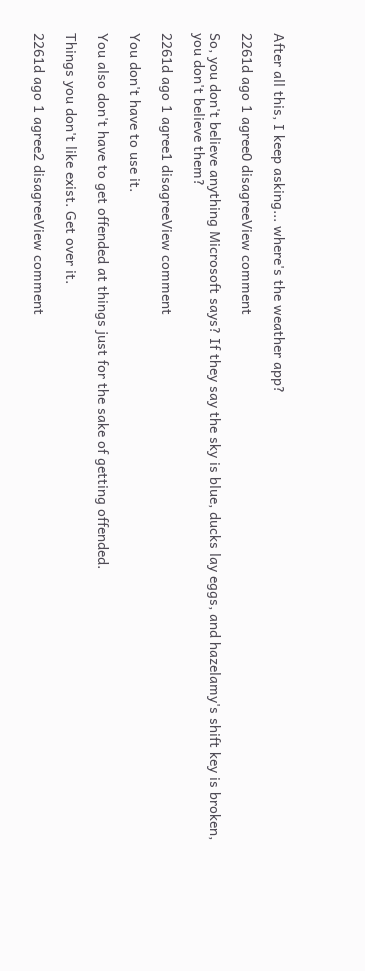After all this, I keep asking... where's the weather app?

2261d ago 1 agree0 disagreeView comment

So, you don't believe anything Microsoft says? If they say the sky is blue, ducks lay eggs, and hazelamy's shift key is broken, you don't believe them?

2261d ago 1 agree1 disagreeView comment

You don't have to use it.

You also don't have to get offended at things just for the sake of getting offended.

Things you don't like exist. Get over it.

2261d ago 1 agree2 disagreeView comment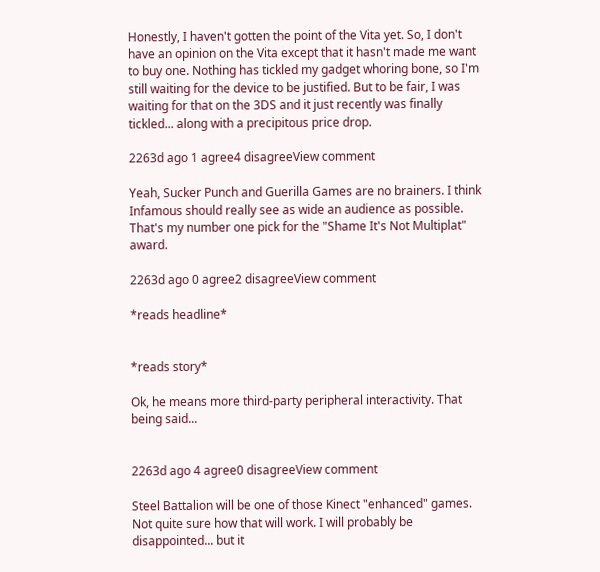Honestly, I haven't gotten the point of the Vita yet. So, I don't have an opinion on the Vita except that it hasn't made me want to buy one. Nothing has tickled my gadget whoring bone, so I'm still waiting for the device to be justified. But to be fair, I was waiting for that on the 3DS and it just recently was finally tickled... along with a precipitous price drop.

2263d ago 1 agree4 disagreeView comment

Yeah, Sucker Punch and Guerilla Games are no brainers. I think Infamous should really see as wide an audience as possible. That's my number one pick for the "Shame It's Not Multiplat" award.

2263d ago 0 agree2 disagreeView comment

*reads headline*


*reads story*

Ok, he means more third-party peripheral interactivity. That being said...


2263d ago 4 agree0 disagreeView comment

Steel Battalion will be one of those Kinect "enhanced" games. Not quite sure how that will work. I will probably be disappointed... but it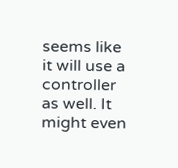seems like it will use a controller as well. It might even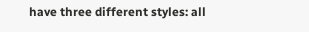have three different styles: all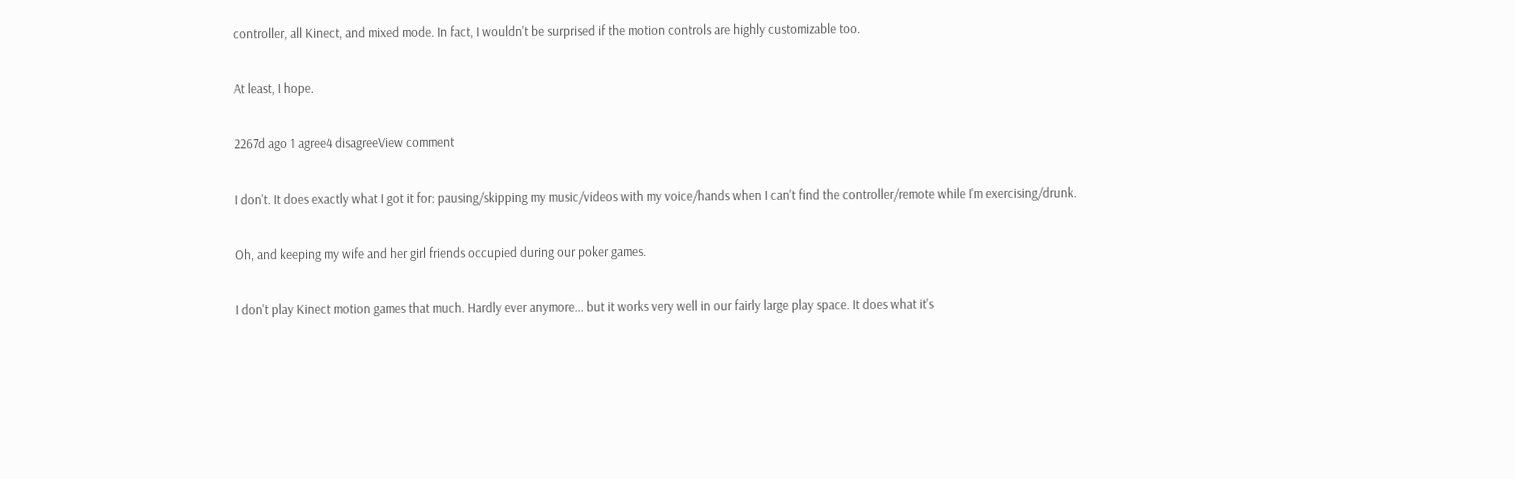controller, all Kinect, and mixed mode. In fact, I wouldn't be surprised if the motion controls are highly customizable too.

At least, I hope.

2267d ago 1 agree4 disagreeView comment

I don't. It does exactly what I got it for: pausing/skipping my music/videos with my voice/hands when I can't find the controller/remote while I'm exercising/drunk.

Oh, and keeping my wife and her girl friends occupied during our poker games.

I don't play Kinect motion games that much. Hardly ever anymore... but it works very well in our fairly large play space. It does what it's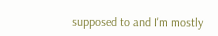supposed to and I'm mostly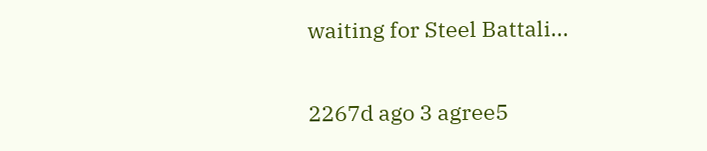waiting for Steel Battali...

2267d ago 3 agree5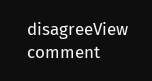disagreeView comment